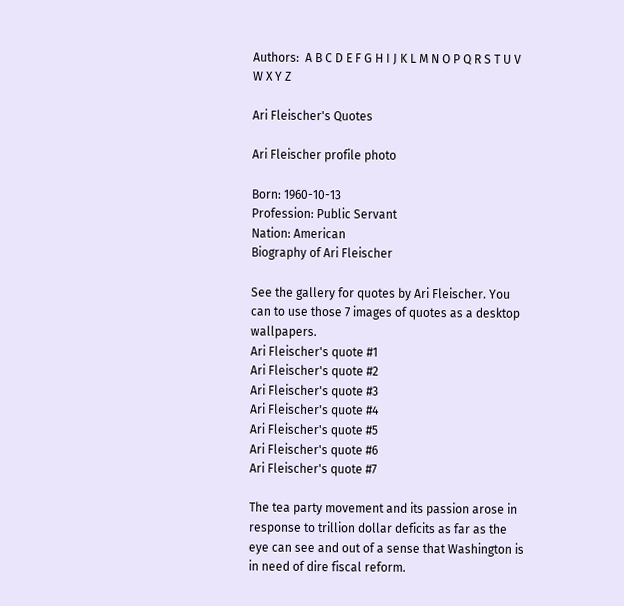Authors:  A B C D E F G H I J K L M N O P Q R S T U V W X Y Z

Ari Fleischer's Quotes

Ari Fleischer profile photo

Born: 1960-10-13
Profession: Public Servant
Nation: American
Biography of Ari Fleischer

See the gallery for quotes by Ari Fleischer. You can to use those 7 images of quotes as a desktop wallpapers.
Ari Fleischer's quote #1
Ari Fleischer's quote #2
Ari Fleischer's quote #3
Ari Fleischer's quote #4
Ari Fleischer's quote #5
Ari Fleischer's quote #6
Ari Fleischer's quote #7

The tea party movement and its passion arose in response to trillion dollar deficits as far as the eye can see and out of a sense that Washington is in need of dire fiscal reform.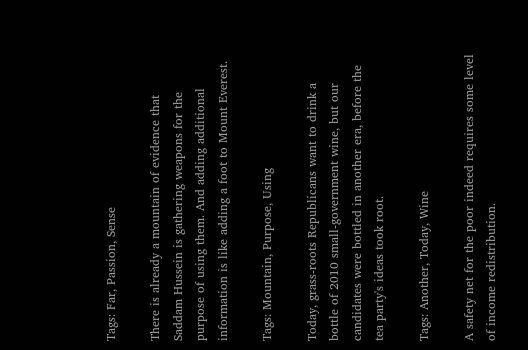Tags: Far, Passion, Sense

There is already a mountain of evidence that Saddam Hussein is gathering weapons for the purpose of using them. And adding additional information is like adding a foot to Mount Everest.

Tags: Mountain, Purpose, Using

Today, grass-roots Republicans want to drink a bottle of 2010 small-government wine, but our candidates were bottled in another era, before the tea party's ideas took root.

Tags: Another, Today, Wine

A safety net for the poor indeed requires some level of income redistribution.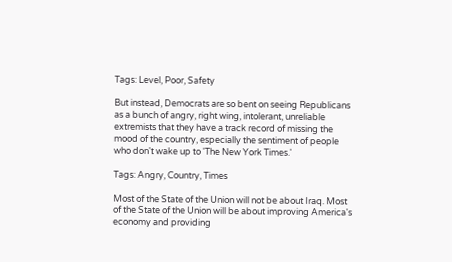Tags: Level, Poor, Safety

But instead, Democrats are so bent on seeing Republicans as a bunch of angry, right wing, intolerant, unreliable extremists that they have a track record of missing the mood of the country, especially the sentiment of people who don't wake up to 'The New York Times.'

Tags: Angry, Country, Times

Most of the State of the Union will not be about Iraq. Most of the State of the Union will be about improving America's economy and providing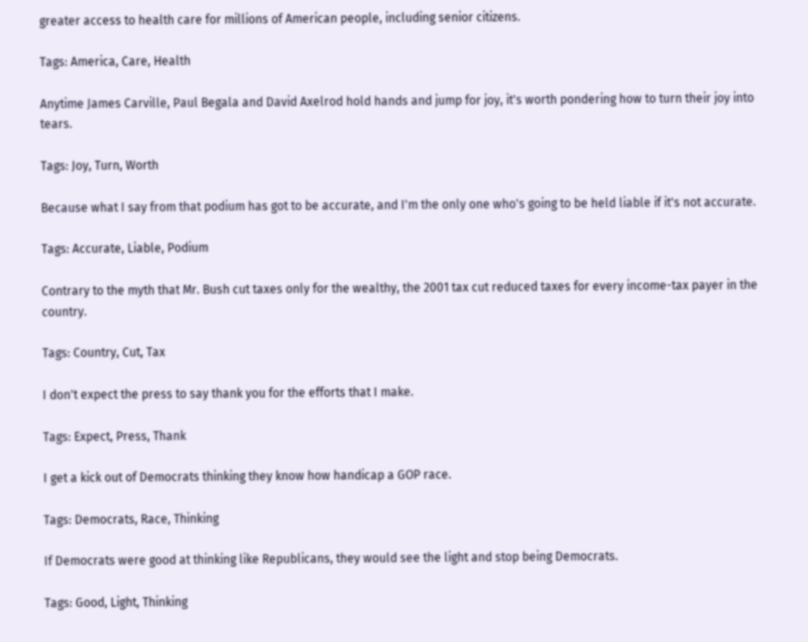greater access to health care for millions of American people, including senior citizens.

Tags: America, Care, Health

Anytime James Carville, Paul Begala and David Axelrod hold hands and jump for joy, it's worth pondering how to turn their joy into tears.

Tags: Joy, Turn, Worth

Because what I say from that podium has got to be accurate, and I'm the only one who's going to be held liable if it's not accurate.

Tags: Accurate, Liable, Podium

Contrary to the myth that Mr. Bush cut taxes only for the wealthy, the 2001 tax cut reduced taxes for every income-tax payer in the country.

Tags: Country, Cut, Tax

I don't expect the press to say thank you for the efforts that I make.

Tags: Expect, Press, Thank

I get a kick out of Democrats thinking they know how handicap a GOP race.

Tags: Democrats, Race, Thinking

If Democrats were good at thinking like Republicans, they would see the light and stop being Democrats.

Tags: Good, Light, Thinking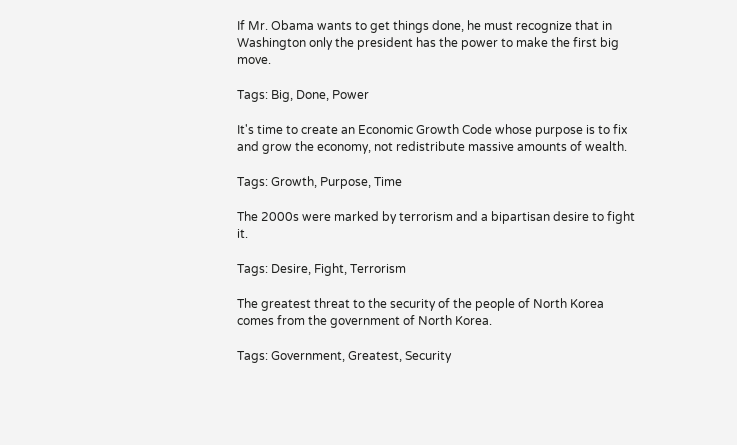If Mr. Obama wants to get things done, he must recognize that in Washington only the president has the power to make the first big move.

Tags: Big, Done, Power

It's time to create an Economic Growth Code whose purpose is to fix and grow the economy, not redistribute massive amounts of wealth.

Tags: Growth, Purpose, Time

The 2000s were marked by terrorism and a bipartisan desire to fight it.

Tags: Desire, Fight, Terrorism

The greatest threat to the security of the people of North Korea comes from the government of North Korea.

Tags: Government, Greatest, Security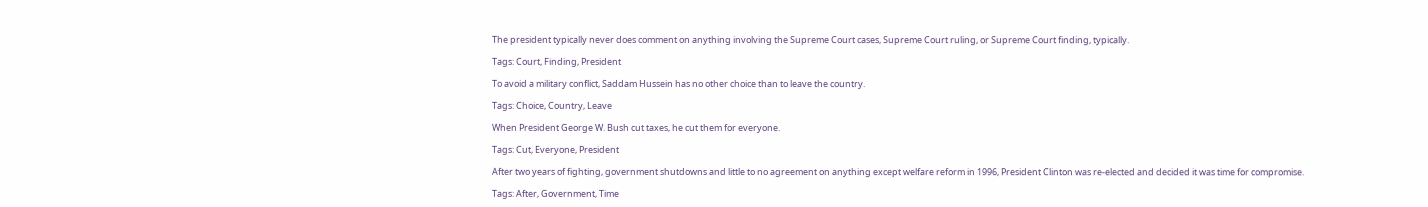The president typically never does comment on anything involving the Supreme Court cases, Supreme Court ruling, or Supreme Court finding, typically.

Tags: Court, Finding, President

To avoid a military conflict, Saddam Hussein has no other choice than to leave the country.

Tags: Choice, Country, Leave

When President George W. Bush cut taxes, he cut them for everyone.

Tags: Cut, Everyone, President

After two years of fighting, government shutdowns and little to no agreement on anything except welfare reform in 1996, President Clinton was re-elected and decided it was time for compromise.

Tags: After, Government, Time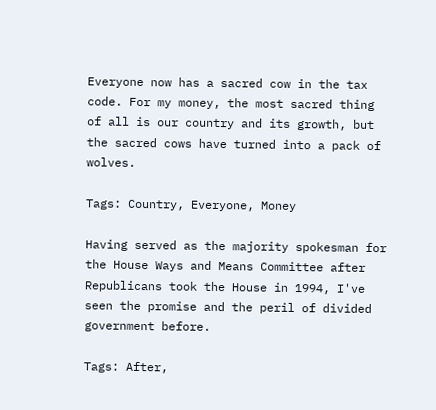Everyone now has a sacred cow in the tax code. For my money, the most sacred thing of all is our country and its growth, but the sacred cows have turned into a pack of wolves.

Tags: Country, Everyone, Money

Having served as the majority spokesman for the House Ways and Means Committee after Republicans took the House in 1994, I've seen the promise and the peril of divided government before.

Tags: After,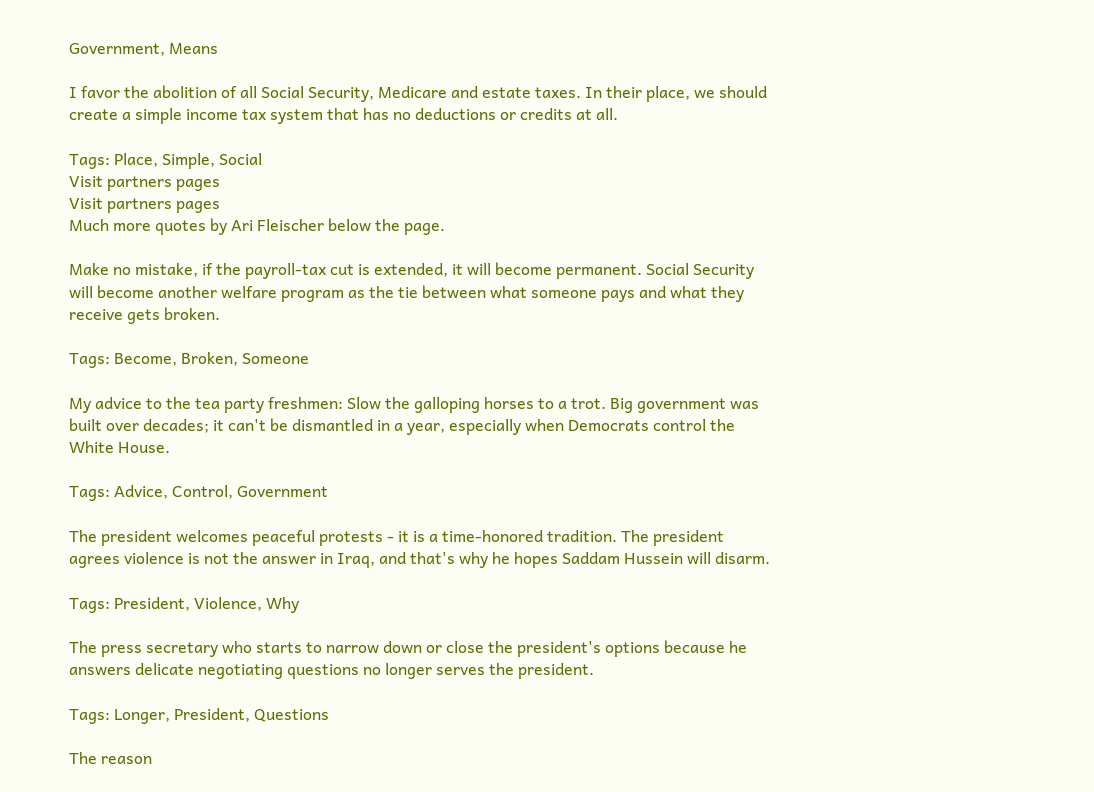Government, Means

I favor the abolition of all Social Security, Medicare and estate taxes. In their place, we should create a simple income tax system that has no deductions or credits at all.

Tags: Place, Simple, Social
Visit partners pages
Visit partners pages
Much more quotes by Ari Fleischer below the page.

Make no mistake, if the payroll-tax cut is extended, it will become permanent. Social Security will become another welfare program as the tie between what someone pays and what they receive gets broken.

Tags: Become, Broken, Someone

My advice to the tea party freshmen: Slow the galloping horses to a trot. Big government was built over decades; it can't be dismantled in a year, especially when Democrats control the White House.

Tags: Advice, Control, Government

The president welcomes peaceful protests - it is a time-honored tradition. The president agrees violence is not the answer in Iraq, and that's why he hopes Saddam Hussein will disarm.

Tags: President, Violence, Why

The press secretary who starts to narrow down or close the president's options because he answers delicate negotiating questions no longer serves the president.

Tags: Longer, President, Questions

The reason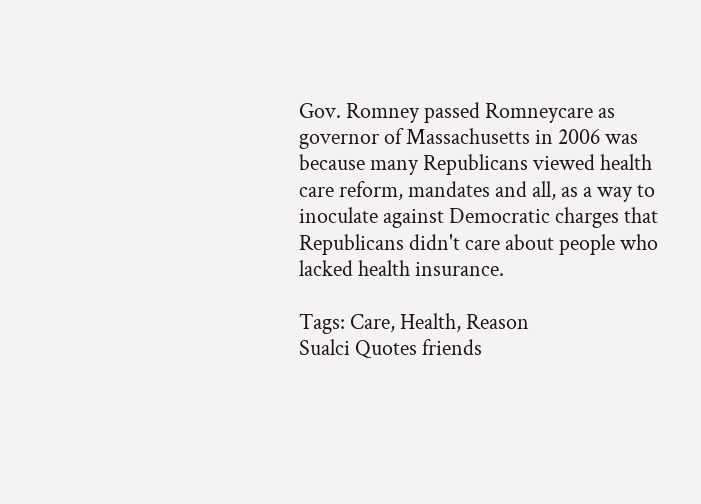Gov. Romney passed Romneycare as governor of Massachusetts in 2006 was because many Republicans viewed health care reform, mandates and all, as a way to inoculate against Democratic charges that Republicans didn't care about people who lacked health insurance.

Tags: Care, Health, Reason
Sualci Quotes friends